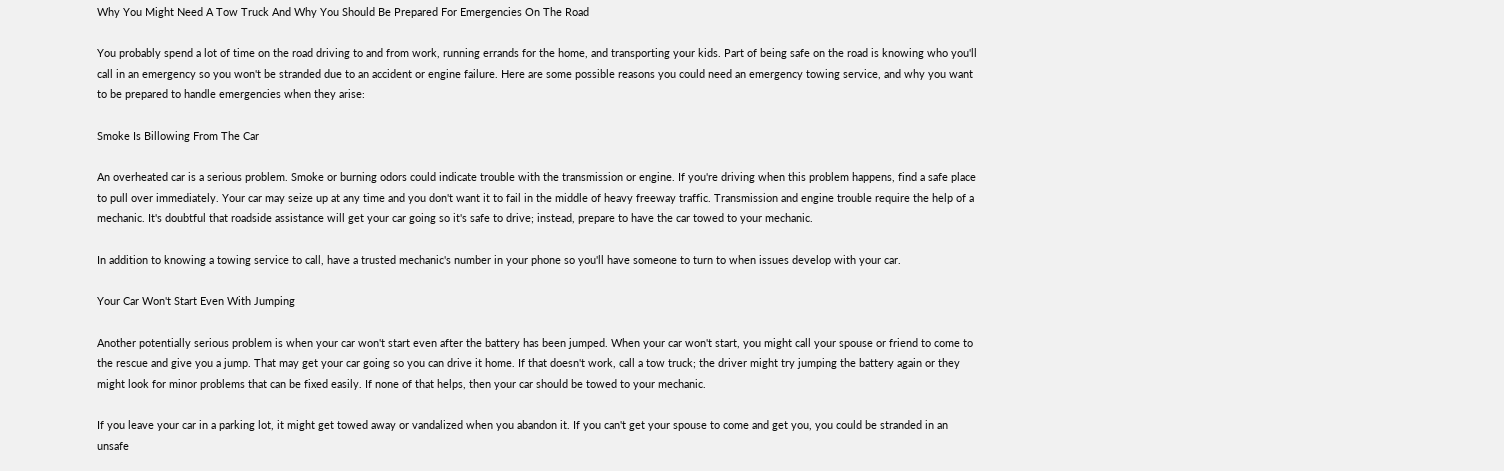Why You Might Need A Tow Truck And Why You Should Be Prepared For Emergencies On The Road

You probably spend a lot of time on the road driving to and from work, running errands for the home, and transporting your kids. Part of being safe on the road is knowing who you'll call in an emergency so you won't be stranded due to an accident or engine failure. Here are some possible reasons you could need an emergency towing service, and why you want to be prepared to handle emergencies when they arise:

Smoke Is Billowing From The Car

An overheated car is a serious problem. Smoke or burning odors could indicate trouble with the transmission or engine. If you're driving when this problem happens, find a safe place to pull over immediately. Your car may seize up at any time and you don't want it to fail in the middle of heavy freeway traffic. Transmission and engine trouble require the help of a mechanic. It's doubtful that roadside assistance will get your car going so it's safe to drive; instead, prepare to have the car towed to your mechanic.

In addition to knowing a towing service to call, have a trusted mechanic's number in your phone so you'll have someone to turn to when issues develop with your car.

Your Car Won't Start Even With Jumping

Another potentially serious problem is when your car won't start even after the battery has been jumped. When your car won't start, you might call your spouse or friend to come to the rescue and give you a jump. That may get your car going so you can drive it home. If that doesn't work, call a tow truck; the driver might try jumping the battery again or they might look for minor problems that can be fixed easily. If none of that helps, then your car should be towed to your mechanic.

If you leave your car in a parking lot, it might get towed away or vandalized when you abandon it. If you can't get your spouse to come and get you, you could be stranded in an unsafe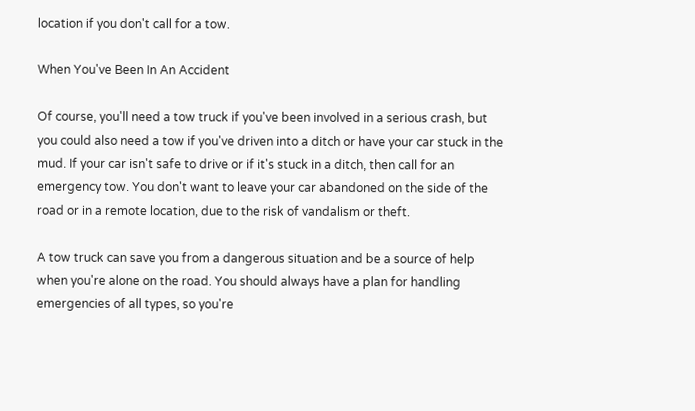location if you don't call for a tow.

When You've Been In An Accident

Of course, you'll need a tow truck if you've been involved in a serious crash, but you could also need a tow if you've driven into a ditch or have your car stuck in the mud. If your car isn't safe to drive or if it's stuck in a ditch, then call for an emergency tow. You don't want to leave your car abandoned on the side of the road or in a remote location, due to the risk of vandalism or theft.

A tow truck can save you from a dangerous situation and be a source of help when you're alone on the road. You should always have a plan for handling emergencies of all types, so you're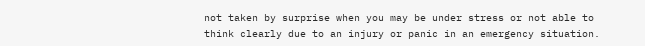not taken by surprise when you may be under stress or not able to think clearly due to an injury or panic in an emergency situation.